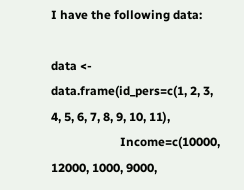I have the following data:

data <- data.frame(id_pers=c(1, 2, 3, 4, 5, 6, 7, 8, 9, 10, 11),
                       Income=c(10000, 12000, 1000, 9000,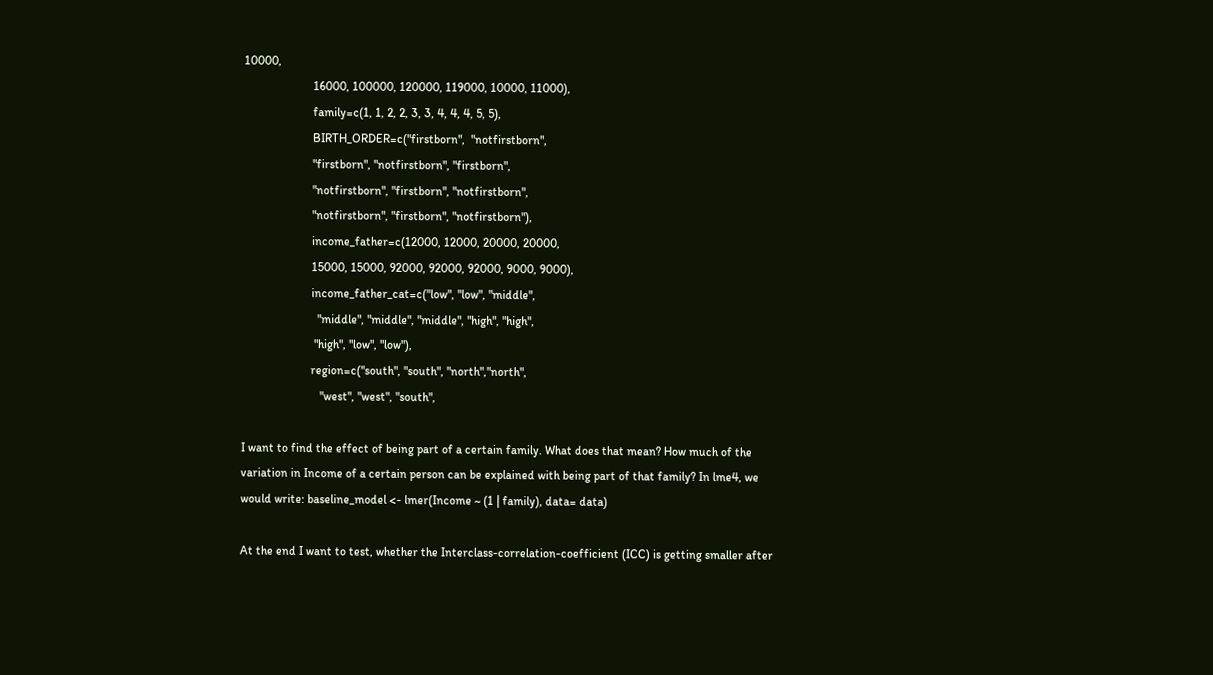10000,
                       16000, 100000, 120000, 119000, 10000, 11000),
                       family=c(1, 1, 2, 2, 3, 3, 4, 4, 4, 5, 5),
                       BIRTH_ORDER=c("firstborn",  "notfirstborn",
                       "firstborn", "notfirstborn", "firstborn",
                       "notfirstborn", "firstborn", "notfirstborn",
                       "notfirstborn", "firstborn", "notfirstborn"),
                       income_father=c(12000, 12000, 20000, 20000,
                       15000, 15000, 92000, 92000, 92000, 9000, 9000),
                       income_father_cat=c("low", "low", "middle",
                         "middle", "middle", "middle", "high", "high",
                        "high", "low", "low"),
                       region=c("south", "south", "north","north",
                          "west", "west", "south",

I want to find the effect of being part of a certain family. What does that mean? How much of the variation in Income of a certain person can be explained with being part of that family? In lme4, we would write: baseline_model <- lmer(Income ~ (1 | family), data= data)

At the end I want to test, whether the Interclass-correlation-coefficient (ICC) is getting smaller after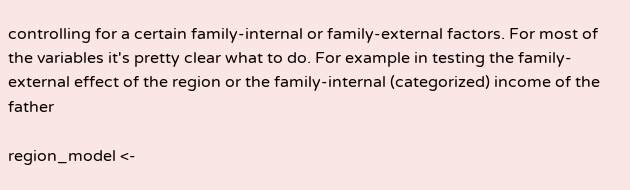controlling for a certain family-internal or family-external factors. For most of the variables it's pretty clear what to do. For example in testing the family-external effect of the region or the family-internal (categorized) income of the father

region_model <-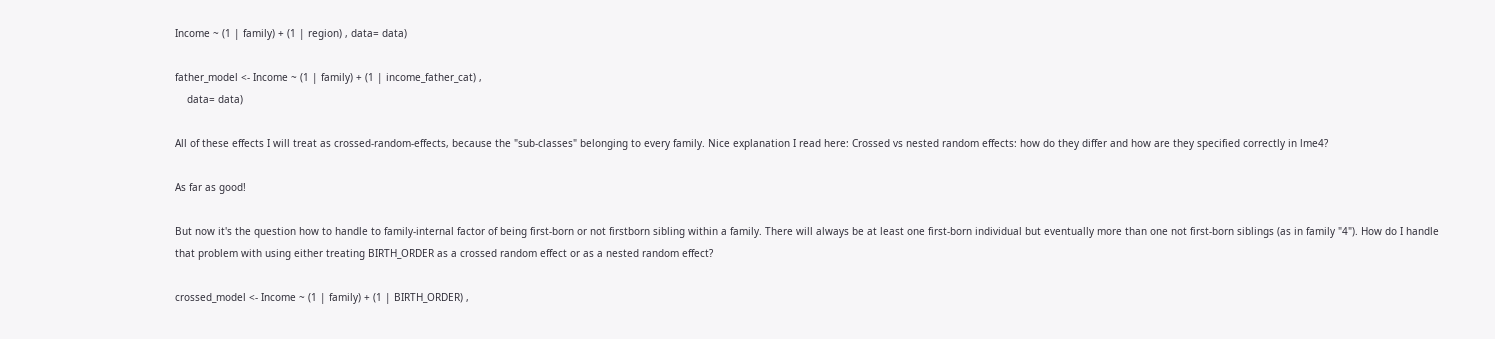Income ~ (1 | family) + (1 | region) , data= data)

father_model <- Income ~ (1 | family) + (1 | income_father_cat) ,
    data= data)

All of these effects I will treat as crossed-random-effects, because the "sub-classes" belonging to every family. Nice explanation I read here: Crossed vs nested random effects: how do they differ and how are they specified correctly in lme4?

As far as good!

But now it's the question how to handle to family-internal factor of being first-born or not firstborn sibling within a family. There will always be at least one first-born individual but eventually more than one not first-born siblings (as in family "4"). How do I handle that problem with using either treating BIRTH_ORDER as a crossed random effect or as a nested random effect?

crossed_model <- Income ~ (1 | family) + (1 | BIRTH_ORDER) ,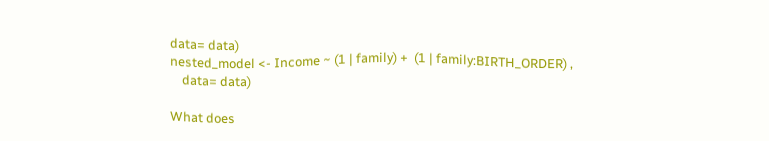data= data)
nested_model <- Income ~ (1 | family) +  (1 | family:BIRTH_ORDER) ,
    data= data)

What does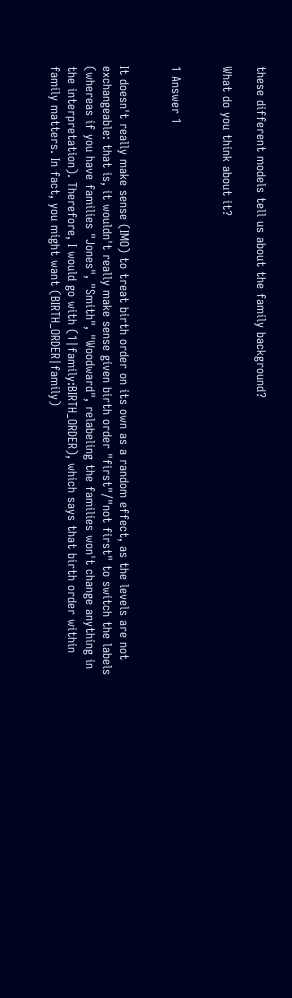these different models tell us about the family background?

What do you think about it?


1 Answer 1


It doesn't really make sense (IMO) to treat birth order on its own as a random effect, as the levels are not exchangeable: that is, it wouldn't really make sense given birth order "first"/"not first" to switch the labels (whereas if you have families "Jones", "Smith", "Woodward", relabeling the families won't change anything in the interpretation). Therefore, I would go with (1|family:BIRTH_ORDER), which says that birth order within family matters. In fact, you might want (BIRTH_ORDER|family)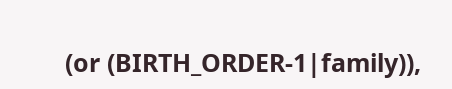(or (BIRTH_ORDER-1|family)),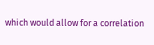which would allow for a correlation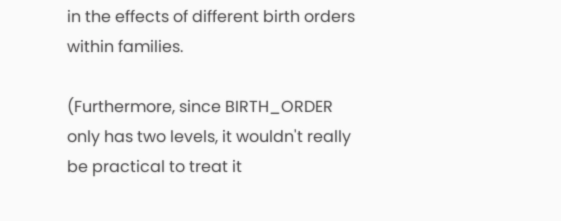in the effects of different birth orders within families.

(Furthermore, since BIRTH_ORDER only has two levels, it wouldn't really be practical to treat it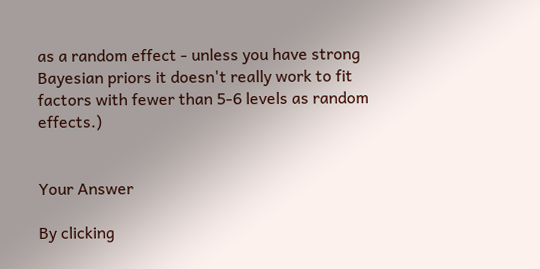as a random effect - unless you have strong Bayesian priors it doesn't really work to fit factors with fewer than 5-6 levels as random effects.)


Your Answer

By clicking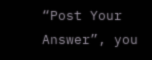“Post Your Answer”, you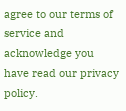agree to our terms of service and acknowledge you have read our privacy policy.